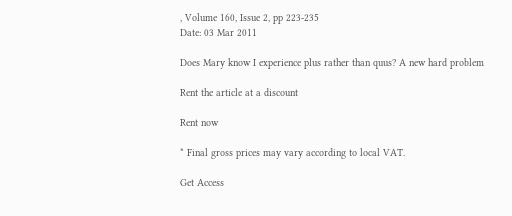, Volume 160, Issue 2, pp 223-235
Date: 03 Mar 2011

Does Mary know I experience plus rather than quus? A new hard problem

Rent the article at a discount

Rent now

* Final gross prices may vary according to local VAT.

Get Access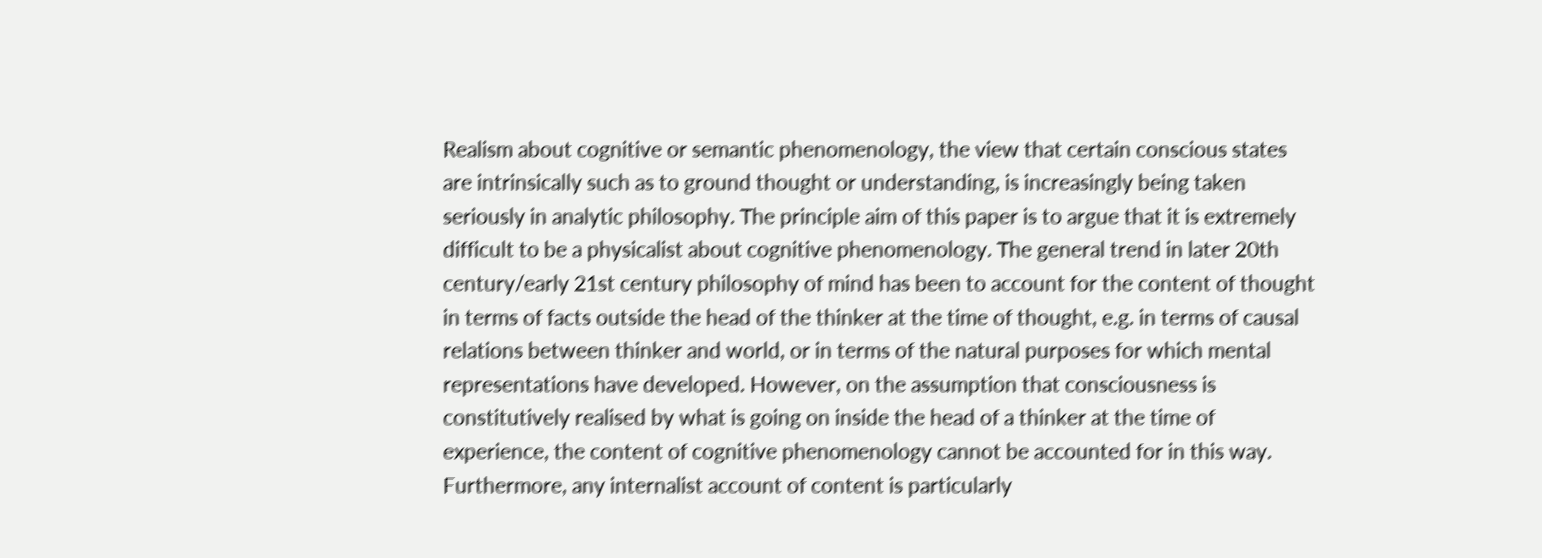Realism about cognitive or semantic phenomenology, the view that certain conscious states are intrinsically such as to ground thought or understanding, is increasingly being taken seriously in analytic philosophy. The principle aim of this paper is to argue that it is extremely difficult to be a physicalist about cognitive phenomenology. The general trend in later 20th century/early 21st century philosophy of mind has been to account for the content of thought in terms of facts outside the head of the thinker at the time of thought, e.g. in terms of causal relations between thinker and world, or in terms of the natural purposes for which mental representations have developed. However, on the assumption that consciousness is constitutively realised by what is going on inside the head of a thinker at the time of experience, the content of cognitive phenomenology cannot be accounted for in this way. Furthermore, any internalist account of content is particularly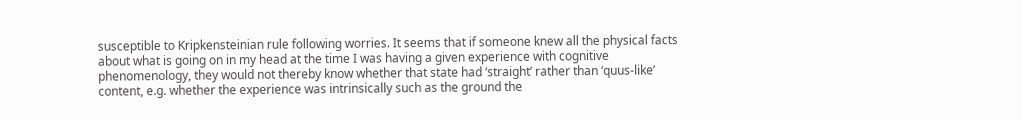susceptible to Kripkensteinian rule following worries. It seems that if someone knew all the physical facts about what is going on in my head at the time I was having a given experience with cognitive phenomenology, they would not thereby know whether that state had ‘straight’ rather than ‘quus-like’ content, e.g. whether the experience was intrinsically such as the ground the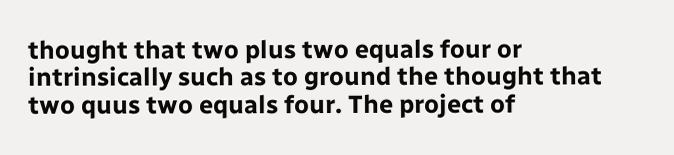thought that two plus two equals four or intrinsically such as to ground the thought that two quus two equals four. The project of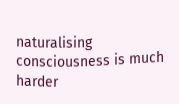naturalising consciousness is much harder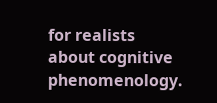for realists about cognitive phenomenology.